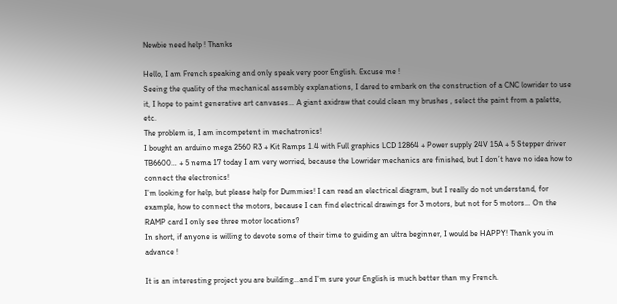Newbie need help ! Thanks

Hello, I am French speaking and only speak very poor English. Excuse me !
Seeing the quality of the mechanical assembly explanations, I dared to embark on the construction of a CNC lowrider to use it, I hope to paint generative art canvases… A giant axidraw that could clean my brushes , select the paint from a palette, etc.
The problem is, I am incompetent in mechatronics!
I bought an arduino mega 2560 R3 + Kit Ramps 1.4 with Full graphics LCD 12864 + Power supply 24V 15A + 5 Stepper driver TB6600… + 5 nema 17 today I am very worried, because the Lowrider mechanics are finished, but I don’t have no idea how to connect the electronics!
I’m looking for help, but please help for Dummies! I can read an electrical diagram, but I really do not understand, for example, how to connect the motors, because I can find electrical drawings for 3 motors, but not for 5 motors… On the RAMP card I only see three motor locations?
In short, if anyone is willing to devote some of their time to guiding an ultra beginner, I would be HAPPY! Thank you in advance !

It is an interesting project you are building…and I’m sure your English is much better than my French.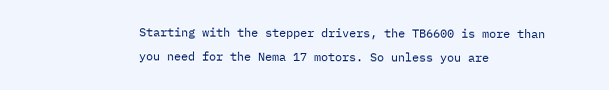Starting with the stepper drivers, the TB6600 is more than you need for the Nema 17 motors. So unless you are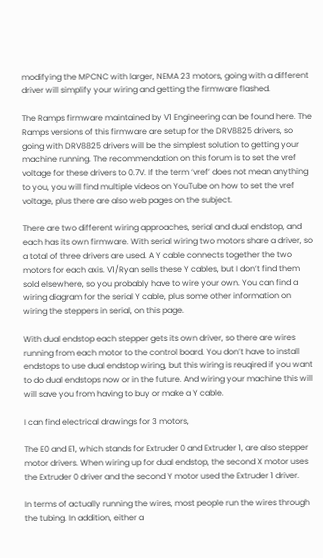modifying the MPCNC with larger, NEMA 23 motors, going with a different driver will simplify your wiring and getting the firmware flashed.

The Ramps firmware maintained by V1 Engineering can be found here. The Ramps versions of this firmware are setup for the DRV8825 drivers, so going with DRV8825 drivers will be the simplest solution to getting your machine running. The recommendation on this forum is to set the vref voltage for these drivers to 0.7V. If the term ‘vref’ does not mean anything to you, you will find multiple videos on YouTube on how to set the vref voltage, plus there are also web pages on the subject.

There are two different wiring approaches, serial and dual endstop, and each has its own firmware. With serial wiring two motors share a driver, so a total of three drivers are used. A Y cable connects together the two motors for each axis. V1/Ryan sells these Y cables, but I don’t find them sold elsewhere, so you probably have to wire your own. You can find a wiring diagram for the serial Y cable, plus some other information on wiring the steppers in serial, on this page.

With dual endstop each stepper gets its own driver, so there are wires running from each motor to the control board. You don’t have to install endstops to use dual endstop wiring, but this wiring is reuqired if you want to do dual endstops now or in the future. And wiring your machine this will will save you from having to buy or make a Y cable.

I can find electrical drawings for 3 motors,

The E0 and E1, which stands for Extruder 0 and Extruder 1, are also stepper motor drivers. When wiring up for dual endstop, the second X motor uses the Extruder 0 driver and the second Y motor used the Extruder 1 driver.

In terms of actually running the wires, most people run the wires through the tubing. In addition, either a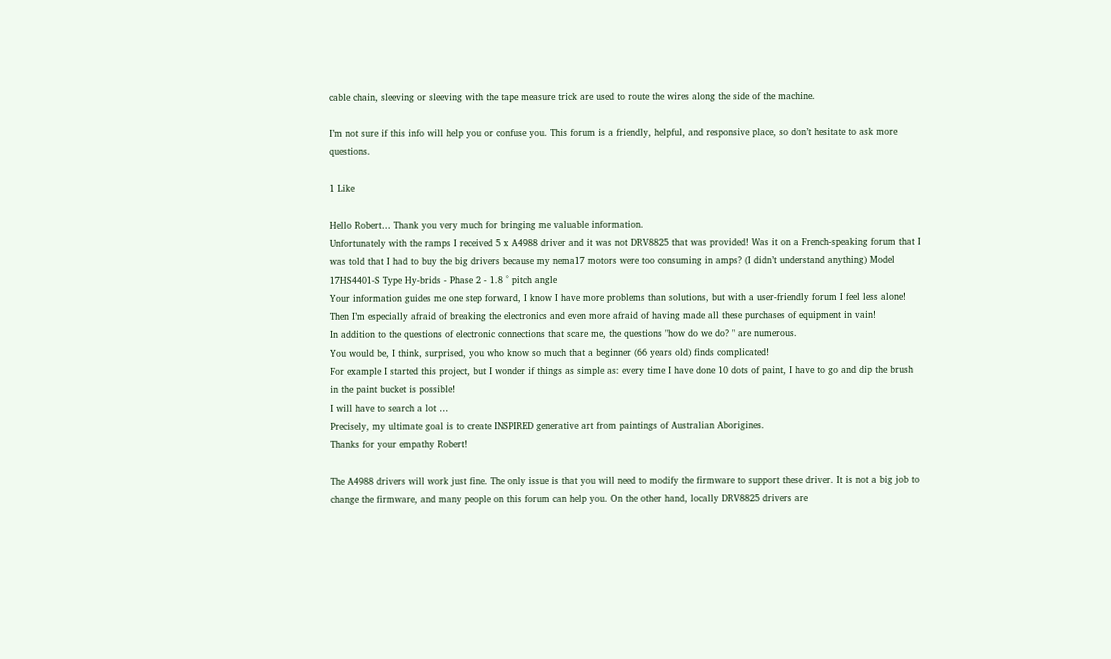cable chain, sleeving or sleeving with the tape measure trick are used to route the wires along the side of the machine.

I’m not sure if this info will help you or confuse you. This forum is a friendly, helpful, and responsive place, so don’t hesitate to ask more questions.

1 Like

Hello Robert… Thank you very much for bringing me valuable information.
Unfortunately with the ramps I received 5 x A4988 driver and it was not DRV8825 that was provided! Was it on a French-speaking forum that I was told that I had to buy the big drivers because my nema17 motors were too consuming in amps? (I didn’t understand anything) Model
17HS4401-S Type Hy-brids - Phase 2 - 1.8 ° pitch angle
Your information guides me one step forward, I know I have more problems than solutions, but with a user-friendly forum I feel less alone!
Then I’m especially afraid of breaking the electronics and even more afraid of having made all these purchases of equipment in vain!
In addition to the questions of electronic connections that scare me, the questions "how do we do? " are numerous.
You would be, I think, surprised, you who know so much that a beginner (66 years old) finds complicated!
For example I started this project, but I wonder if things as simple as: every time I have done 10 dots of paint, I have to go and dip the brush in the paint bucket is possible!
I will have to search a lot …
Precisely, my ultimate goal is to create INSPIRED generative art from paintings of Australian Aborigines.
Thanks for your empathy Robert!

The A4988 drivers will work just fine. The only issue is that you will need to modify the firmware to support these driver. It is not a big job to change the firmware, and many people on this forum can help you. On the other hand, locally DRV8825 drivers are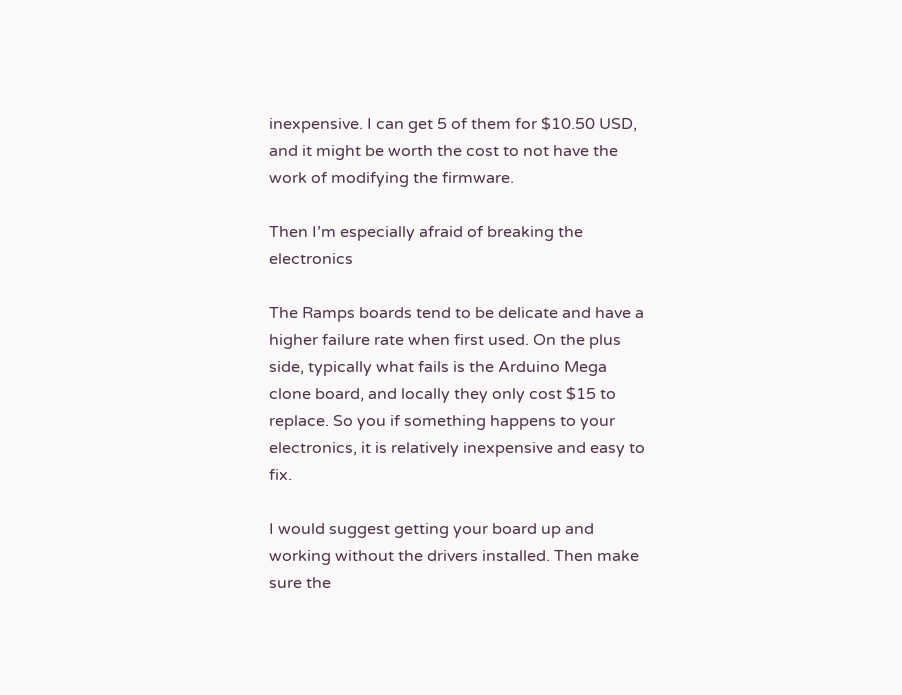inexpensive. I can get 5 of them for $10.50 USD, and it might be worth the cost to not have the work of modifying the firmware.

Then I’m especially afraid of breaking the electronics

The Ramps boards tend to be delicate and have a higher failure rate when first used. On the plus side, typically what fails is the Arduino Mega clone board, and locally they only cost $15 to replace. So you if something happens to your electronics, it is relatively inexpensive and easy to fix.

I would suggest getting your board up and working without the drivers installed. Then make sure the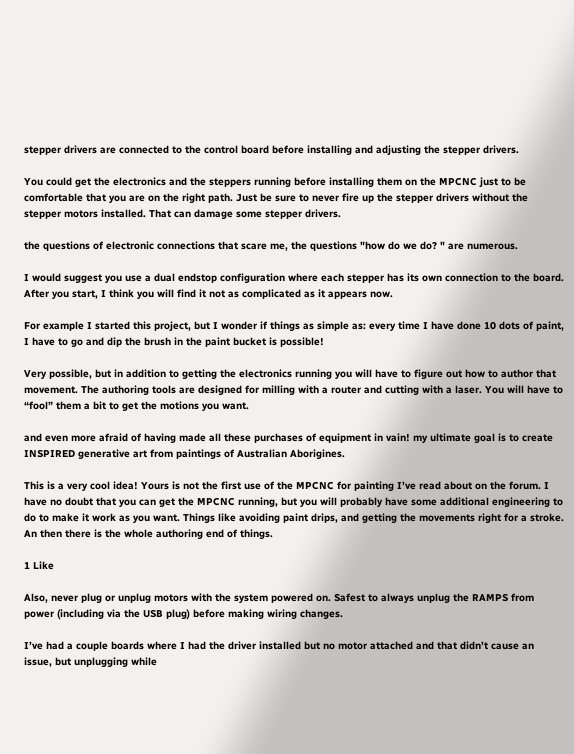stepper drivers are connected to the control board before installing and adjusting the stepper drivers.

You could get the electronics and the steppers running before installing them on the MPCNC just to be comfortable that you are on the right path. Just be sure to never fire up the stepper drivers without the stepper motors installed. That can damage some stepper drivers.

the questions of electronic connections that scare me, the questions "how do we do? " are numerous.

I would suggest you use a dual endstop configuration where each stepper has its own connection to the board. After you start, I think you will find it not as complicated as it appears now.

For example I started this project, but I wonder if things as simple as: every time I have done 10 dots of paint, I have to go and dip the brush in the paint bucket is possible!

Very possible, but in addition to getting the electronics running you will have to figure out how to author that movement. The authoring tools are designed for milling with a router and cutting with a laser. You will have to “fool” them a bit to get the motions you want.

and even more afraid of having made all these purchases of equipment in vain! my ultimate goal is to create INSPIRED generative art from paintings of Australian Aborigines.

This is a very cool idea! Yours is not the first use of the MPCNC for painting I’ve read about on the forum. I have no doubt that you can get the MPCNC running, but you will probably have some additional engineering to do to make it work as you want. Things like avoiding paint drips, and getting the movements right for a stroke. An then there is the whole authoring end of things.

1 Like

Also, never plug or unplug motors with the system powered on. Safest to always unplug the RAMPS from power (including via the USB plug) before making wiring changes.

I’ve had a couple boards where I had the driver installed but no motor attached and that didn’t cause an issue, but unplugging while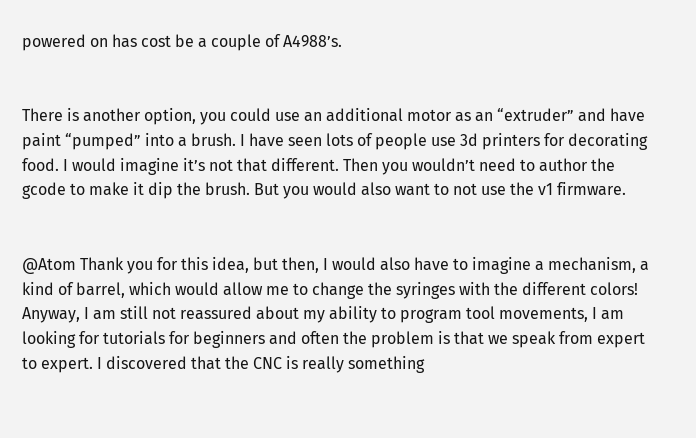powered on has cost be a couple of A4988’s.


There is another option, you could use an additional motor as an “extruder” and have paint “pumped” into a brush. I have seen lots of people use 3d printers for decorating food. I would imagine it’s not that different. Then you wouldn’t need to author the gcode to make it dip the brush. But you would also want to not use the v1 firmware.


@Atom Thank you for this idea, but then, I would also have to imagine a mechanism, a kind of barrel, which would allow me to change the syringes with the different colors! Anyway, I am still not reassured about my ability to program tool movements, I am looking for tutorials for beginners and often the problem is that we speak from expert to expert. I discovered that the CNC is really something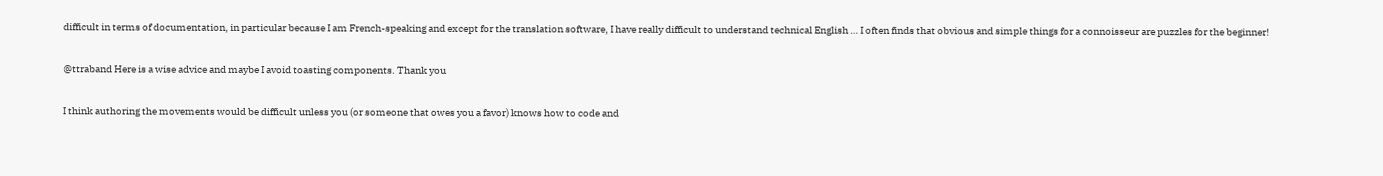difficult in terms of documentation, in particular because I am French-speaking and except for the translation software, I have really difficult to understand technical English … I often finds that obvious and simple things for a connoisseur are puzzles for the beginner!

@ttraband Here is a wise advice and maybe I avoid toasting components. Thank you

I think authoring the movements would be difficult unless you (or someone that owes you a favor) knows how to code and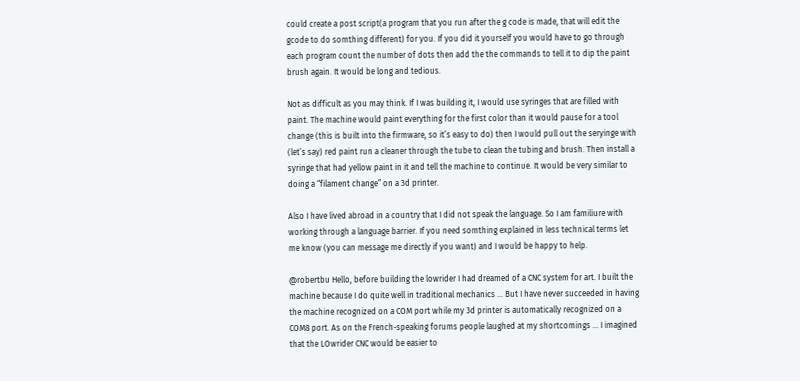could create a post script(a program that you run after the g code is made, that will edit the gcode to do somthing different) for you. If you did it yourself you would have to go through each program count the number of dots then add the the commands to tell it to dip the paint brush again. It would be long and tedious.

Not as difficult as you may think. If I was building it, I would use syringes that are filled with paint. The machine would paint everything for the first color than it would pause for a tool change (this is built into the firmware, so it’s easy to do) then I would pull out the seryinge with (let’s say) red paint run a cleaner through the tube to clean the tubing and brush. Then install a syringe that had yellow paint in it and tell the machine to continue. It would be very similar to doing a “filament change” on a 3d printer.

Also I have lived abroad in a country that I did not speak the language. So I am familiure with working through a language barrier. If you need somthing explained in less technical terms let me know (you can message me directly if you want) and I would be happy to help.

@robertbu Hello, before building the lowrider I had dreamed of a CNC system for art. I built the machine because I do quite well in traditional mechanics … But I have never succeeded in having the machine recognized on a COM port while my 3d printer is automatically recognized on a COM8 port. As on the French-speaking forums people laughed at my shortcomings … I imagined that the LOwrider CNC would be easier to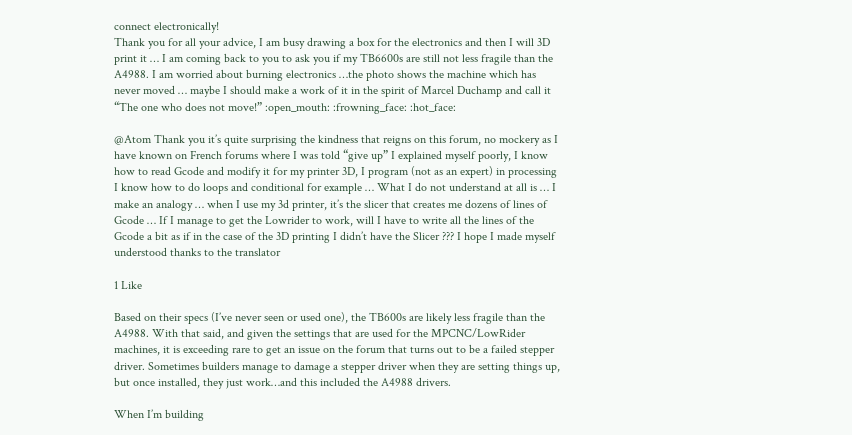connect electronically!
Thank you for all your advice, I am busy drawing a box for the electronics and then I will 3D print it … I am coming back to you to ask you if my TB6600s are still not less fragile than the A4988. I am worried about burning electronics …the photo shows the machine which has never moved … maybe I should make a work of it in the spirit of Marcel Duchamp and call it “The one who does not move!” :open_mouth: :frowning_face: :hot_face:

@Atom Thank you it’s quite surprising the kindness that reigns on this forum, no mockery as I have known on French forums where I was told “give up” I explained myself poorly, I know how to read Gcode and modify it for my printer 3D, I program (not as an expert) in processing I know how to do loops and conditional for example … What I do not understand at all is … I make an analogy … when I use my 3d printer, it’s the slicer that creates me dozens of lines of Gcode … If I manage to get the Lowrider to work, will I have to write all the lines of the Gcode a bit as if in the case of the 3D printing I didn’t have the Slicer ??? I hope I made myself understood thanks to the translator

1 Like

Based on their specs (I’ve never seen or used one), the TB600s are likely less fragile than the A4988. With that said, and given the settings that are used for the MPCNC/LowRider machines, it is exceeding rare to get an issue on the forum that turns out to be a failed stepper driver. Sometimes builders manage to damage a stepper driver when they are setting things up, but once installed, they just work…and this included the A4988 drivers.

When I’m building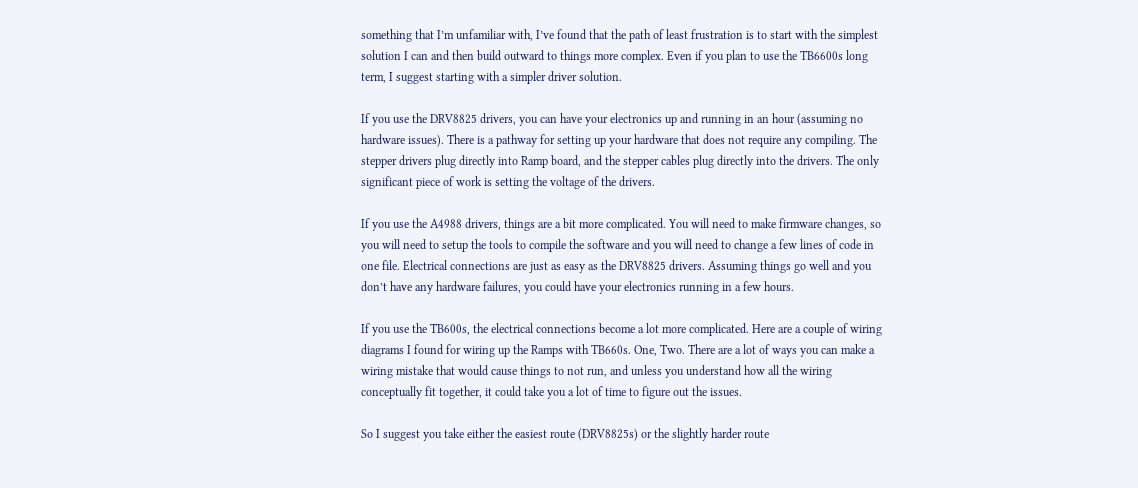something that I’m unfamiliar with, I’ve found that the path of least frustration is to start with the simplest solution I can and then build outward to things more complex. Even if you plan to use the TB6600s long term, I suggest starting with a simpler driver solution.

If you use the DRV8825 drivers, you can have your electronics up and running in an hour (assuming no hardware issues). There is a pathway for setting up your hardware that does not require any compiling. The stepper drivers plug directly into Ramp board, and the stepper cables plug directly into the drivers. The only significant piece of work is setting the voltage of the drivers.

If you use the A4988 drivers, things are a bit more complicated. You will need to make firmware changes, so you will need to setup the tools to compile the software and you will need to change a few lines of code in one file. Electrical connections are just as easy as the DRV8825 drivers. Assuming things go well and you don’t have any hardware failures, you could have your electronics running in a few hours.

If you use the TB600s, the electrical connections become a lot more complicated. Here are a couple of wiring diagrams I found for wiring up the Ramps with TB660s. One, Two. There are a lot of ways you can make a wiring mistake that would cause things to not run, and unless you understand how all the wiring conceptually fit together, it could take you a lot of time to figure out the issues.

So I suggest you take either the easiest route (DRV8825s) or the slightly harder route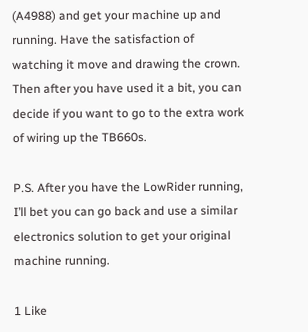(A4988) and get your machine up and running. Have the satisfaction of watching it move and drawing the crown. Then after you have used it a bit, you can decide if you want to go to the extra work of wiring up the TB660s.

P.S. After you have the LowRider running, I’ll bet you can go back and use a similar electronics solution to get your original machine running.

1 Like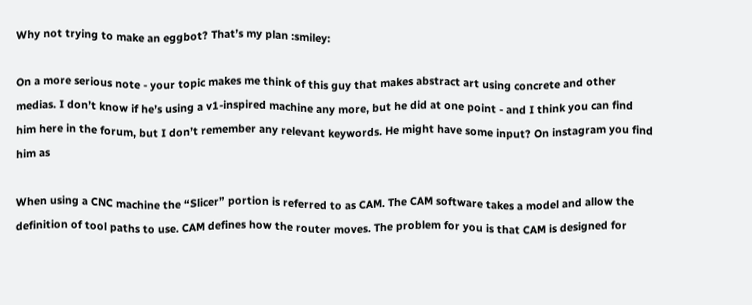Why not trying to make an eggbot? That’s my plan :smiley:

On a more serious note - your topic makes me think of this guy that makes abstract art using concrete and other medias. I don’t know if he’s using a v1-inspired machine any more, but he did at one point - and I think you can find him here in the forum, but I don’t remember any relevant keywords. He might have some input? On instagram you find him as

When using a CNC machine the “Slicer” portion is referred to as CAM. The CAM software takes a model and allow the definition of tool paths to use. CAM defines how the router moves. The problem for you is that CAM is designed for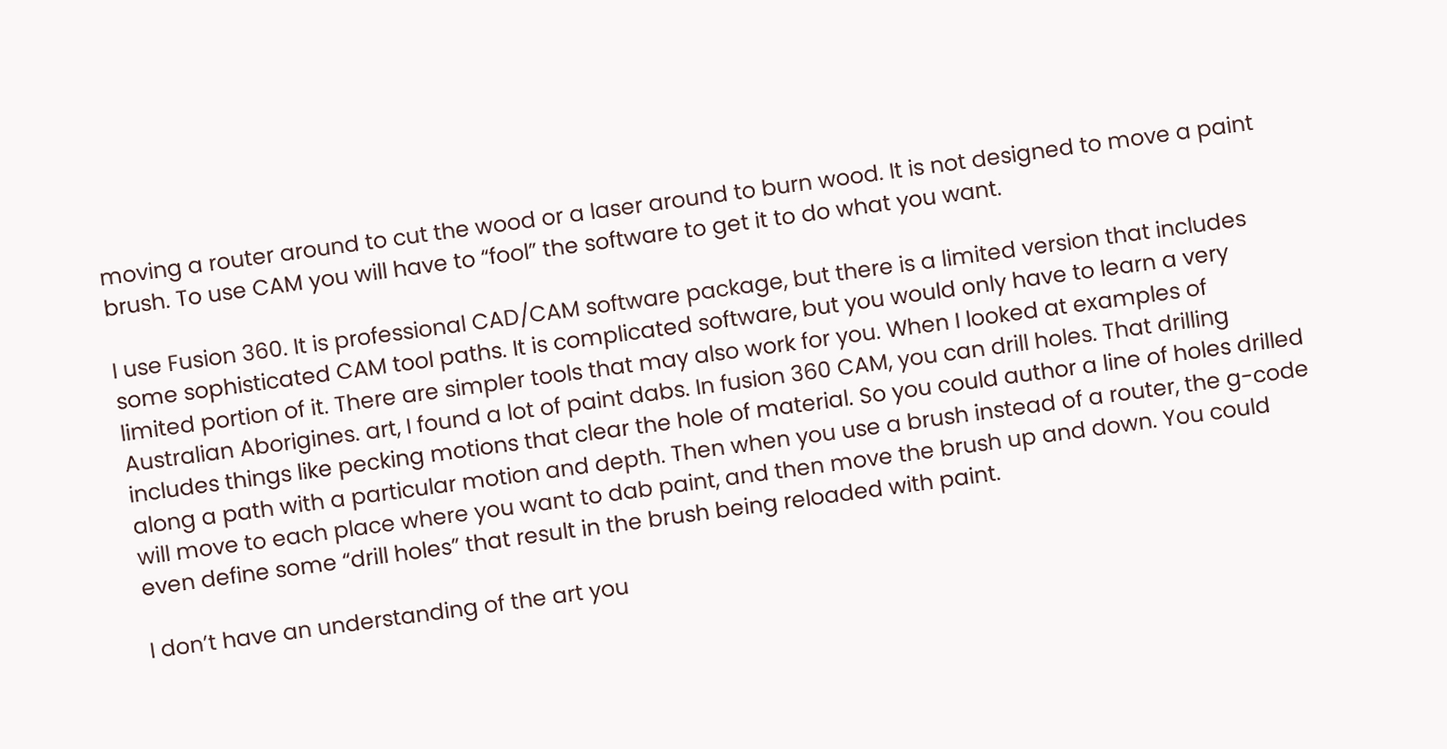moving a router around to cut the wood or a laser around to burn wood. It is not designed to move a paint brush. To use CAM you will have to “fool” the software to get it to do what you want.

I use Fusion 360. It is professional CAD/CAM software package, but there is a limited version that includes some sophisticated CAM tool paths. It is complicated software, but you would only have to learn a very limited portion of it. There are simpler tools that may also work for you. When I looked at examples of Australian Aborigines. art, I found a lot of paint dabs. In fusion 360 CAM, you can drill holes. That drilling includes things like pecking motions that clear the hole of material. So you could author a line of holes drilled along a path with a particular motion and depth. Then when you use a brush instead of a router, the g-code will move to each place where you want to dab paint, and then move the brush up and down. You could even define some “drill holes” that result in the brush being reloaded with paint.

I don’t have an understanding of the art you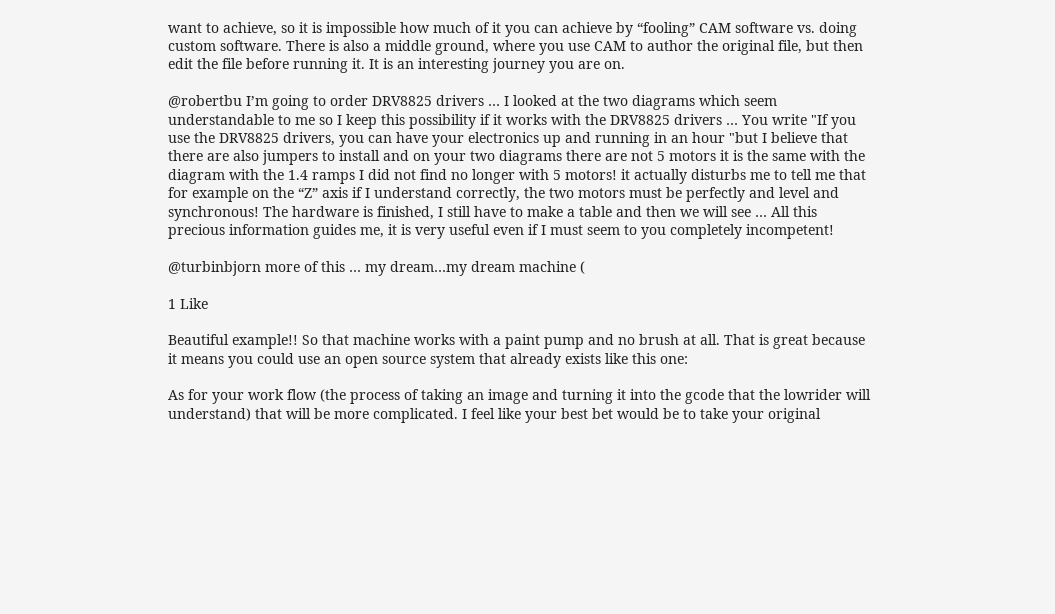want to achieve, so it is impossible how much of it you can achieve by “fooling” CAM software vs. doing custom software. There is also a middle ground, where you use CAM to author the original file, but then edit the file before running it. It is an interesting journey you are on.

@robertbu I’m going to order DRV8825 drivers … I looked at the two diagrams which seem understandable to me so I keep this possibility if it works with the DRV8825 drivers … You write "If you use the DRV8825 drivers, you can have your electronics up and running in an hour "but I believe that there are also jumpers to install and on your two diagrams there are not 5 motors it is the same with the diagram with the 1.4 ramps I did not find no longer with 5 motors! it actually disturbs me to tell me that for example on the “Z” axis if I understand correctly, the two motors must be perfectly and level and synchronous! The hardware is finished, I still have to make a table and then we will see … All this precious information guides me, it is very useful even if I must seem to you completely incompetent!

@turbinbjorn more of this … my dream…my dream machine (

1 Like

Beautiful example!! So that machine works with a paint pump and no brush at all. That is great because it means you could use an open source system that already exists like this one:

As for your work flow (the process of taking an image and turning it into the gcode that the lowrider will understand) that will be more complicated. I feel like your best bet would be to take your original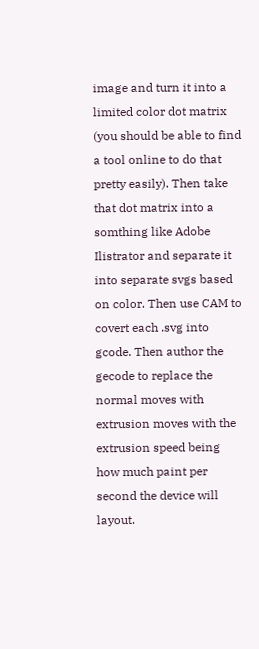image and turn it into a limited color dot matrix (you should be able to find a tool online to do that pretty easily). Then take that dot matrix into a somthing like Adobe Ilistrator and separate it into separate svgs based on color. Then use CAM to covert each .svg into gcode. Then author the gecode to replace the normal moves with extrusion moves with the extrusion speed being how much paint per second the device will layout.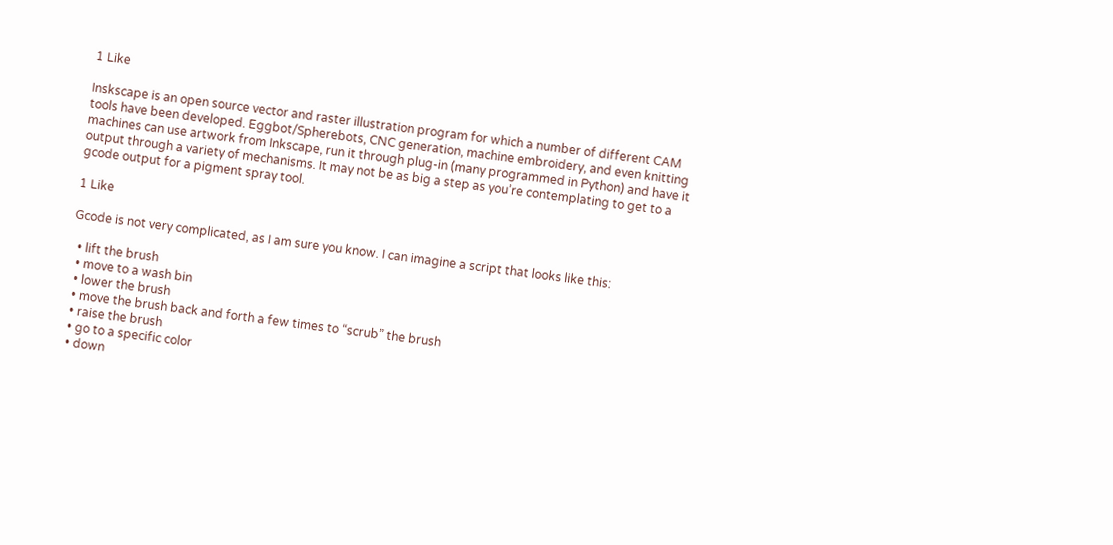1 Like

Inskscape is an open source vector and raster illustration program for which a number of different CAM tools have been developed. Eggbot/Spherebots, CNC generation, machine embroidery, and even knitting machines can use artwork from Inkscape, run it through plug-in (many programmed in Python) and have it output through a variety of mechanisms. It may not be as big a step as you’re contemplating to get to a gcode output for a pigment spray tool.

1 Like

Gcode is not very complicated, as I am sure you know. I can imagine a script that looks like this:

  • lift the brush
  • move to a wash bin
  • lower the brush
  • move the brush back and forth a few times to “scrub” the brush
  • raise the brush
  • go to a specific color
  • down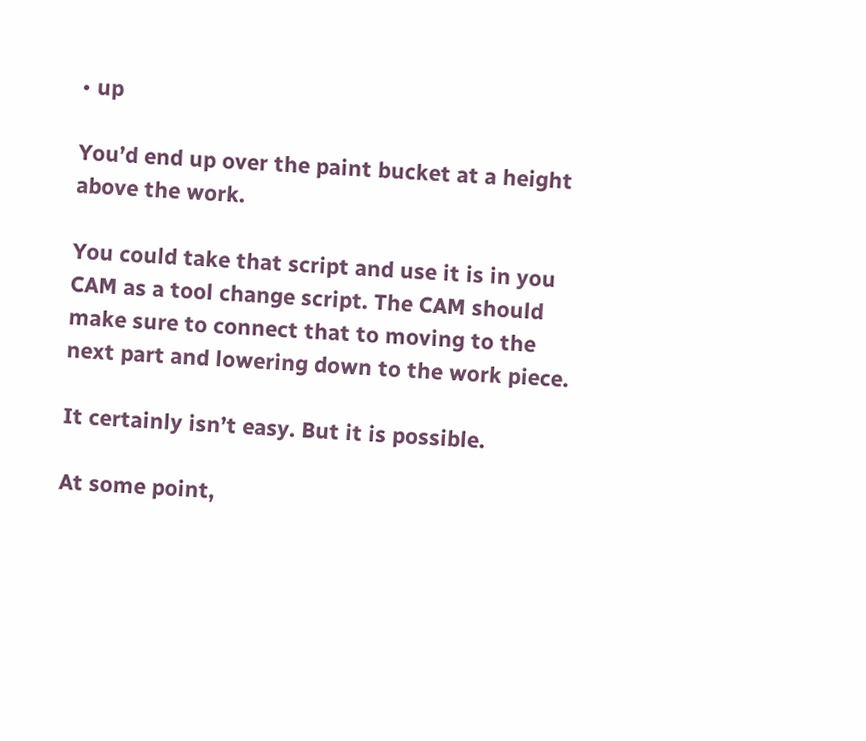• up

You’d end up over the paint bucket at a height above the work.

You could take that script and use it is in you CAM as a tool change script. The CAM should make sure to connect that to moving to the next part and lowering down to the work piece.

It certainly isn’t easy. But it is possible.

At some point,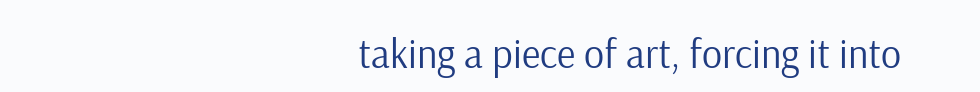taking a piece of art, forcing it into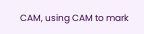CAM, using CAM to mark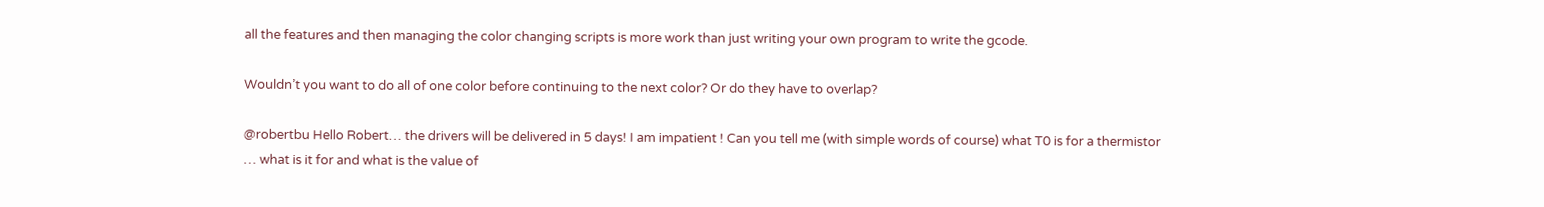all the features and then managing the color changing scripts is more work than just writing your own program to write the gcode.

Wouldn’t you want to do all of one color before continuing to the next color? Or do they have to overlap?

@robertbu Hello Robert… the drivers will be delivered in 5 days! I am impatient ! Can you tell me (with simple words of course) what T0 is for a thermistor … what is it for and what is the value of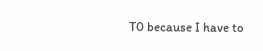T0 because I have to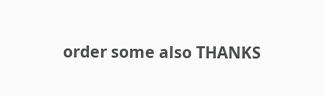order some also THANKS